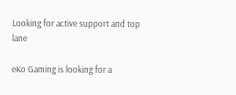Looking for active support and top lane

eKo Gaming is looking for a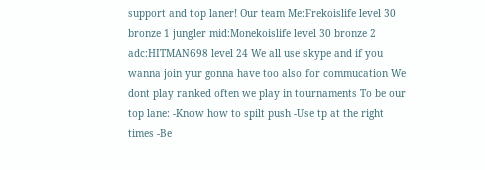support and top laner! Our team Me:Frekoislife level 30 bronze 1 jungler mid:Monekoislife level 30 bronze 2 adc:HITMAN698 level 24 We all use skype and if you wanna join yur gonna have too also for commucation We dont play ranked often we play in tournaments To be our top lane: -Know how to spilt push -Use tp at the right times -Be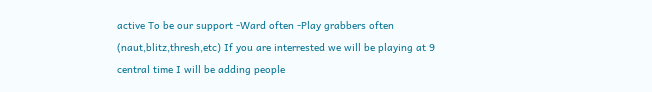active To be our support -Ward often -Play grabbers often (naut,blitz,thresh,etc) If you are interrested we will be playing at 9 central time I will be adding people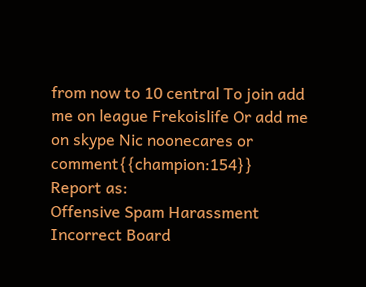from now to 10 central To join add me on league Frekoislife Or add me on skype Nic noonecares or comment{{champion:154}}
Report as:
Offensive Spam Harassment Incorrect Board